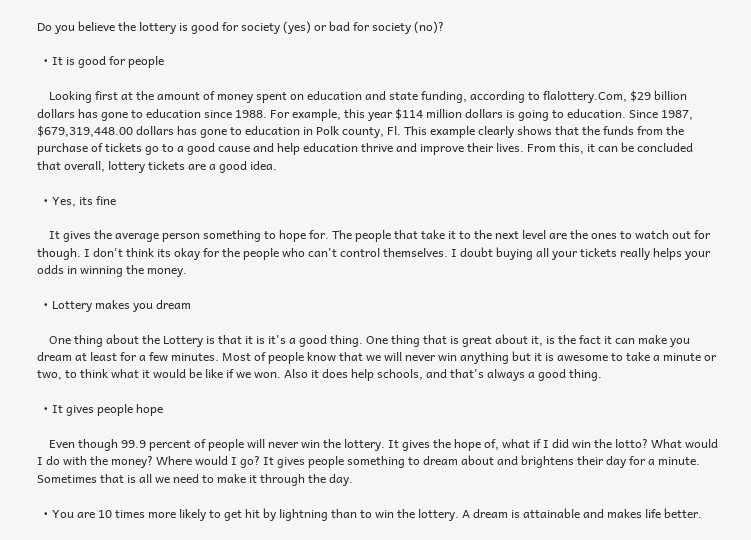Do you believe the lottery is good for society (yes) or bad for society (no)?

  • It is good for people

    Looking first at the amount of money spent on education and state funding, according to flalottery.Com, $29 billion dollars has gone to education since 1988. For example, this year $114 million dollars is going to education. Since 1987, $679,319,448.00 dollars has gone to education in Polk county, Fl. This example clearly shows that the funds from the purchase of tickets go to a good cause and help education thrive and improve their lives. From this, it can be concluded that overall, lottery tickets are a good idea.

  • Yes, its fine

    It gives the average person something to hope for. The people that take it to the next level are the ones to watch out for though. I don't think its okay for the people who can't control themselves. I doubt buying all your tickets really helps your odds in winning the money.

  • Lottery makes you dream

    One thing about the Lottery is that it is it's a good thing. One thing that is great about it, is the fact it can make you dream at least for a few minutes. Most of people know that we will never win anything but it is awesome to take a minute or two, to think what it would be like if we won. Also it does help schools, and that's always a good thing.

  • It gives people hope

    Even though 99.9 percent of people will never win the lottery. It gives the hope of, what if I did win the lotto? What would I do with the money? Where would I go? It gives people something to dream about and brightens their day for a minute. Sometimes that is all we need to make it through the day.

  • You are 10 times more likely to get hit by lightning than to win the lottery. A dream is attainable and makes life better.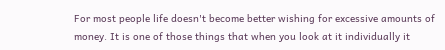For most people life doesn't become better wishing for excessive amounts of money. It is one of those things that when you look at it individually it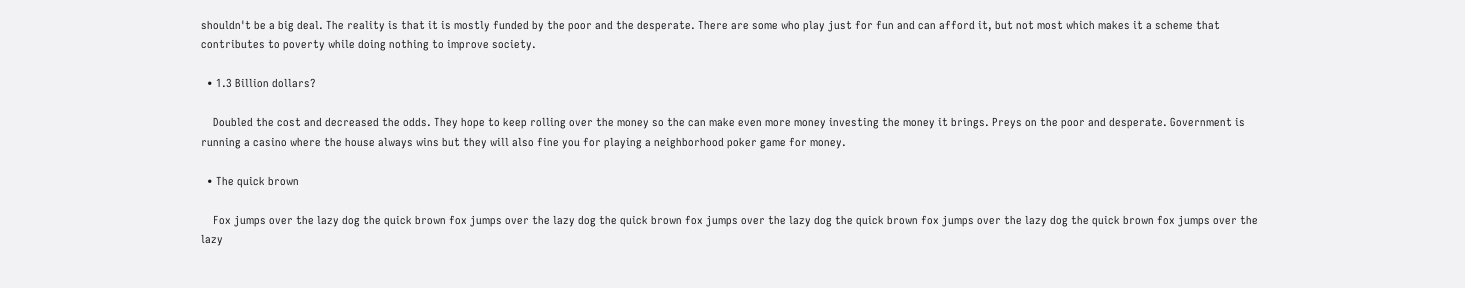shouldn't be a big deal. The reality is that it is mostly funded by the poor and the desperate. There are some who play just for fun and can afford it, but not most which makes it a scheme that contributes to poverty while doing nothing to improve society.

  • 1.3 Billion dollars?

    Doubled the cost and decreased the odds. They hope to keep rolling over the money so the can make even more money investing the money it brings. Preys on the poor and desperate. Government is running a casino where the house always wins but they will also fine you for playing a neighborhood poker game for money.

  • The quick brown

    Fox jumps over the lazy dog the quick brown fox jumps over the lazy dog the quick brown fox jumps over the lazy dog the quick brown fox jumps over the lazy dog the quick brown fox jumps over the lazy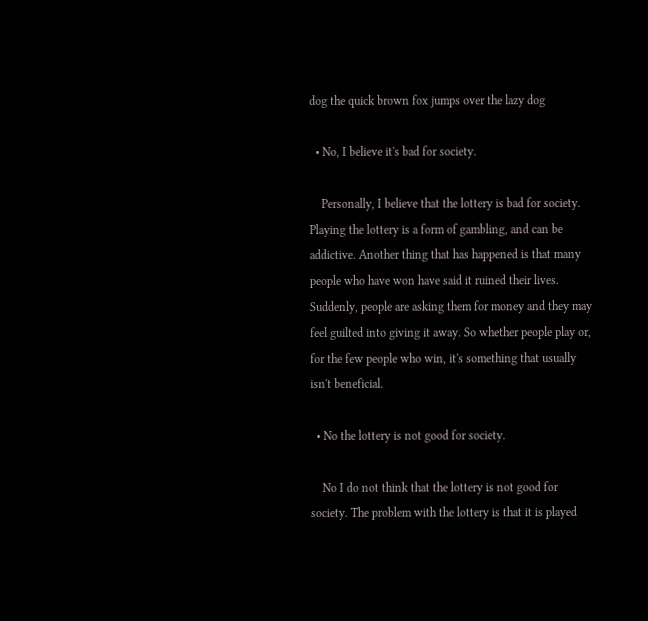dog the quick brown fox jumps over the lazy dog

  • No, I believe it's bad for society.

    Personally, I believe that the lottery is bad for society. Playing the lottery is a form of gambling, and can be addictive. Another thing that has happened is that many people who have won have said it ruined their lives. Suddenly, people are asking them for money and they may feel guilted into giving it away. So whether people play or, for the few people who win, it's something that usually isn't beneficial.

  • No the lottery is not good for society.

    No I do not think that the lottery is not good for society. The problem with the lottery is that it is played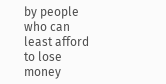by people who can least afford to lose money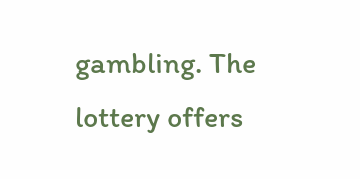gambling. The lottery offers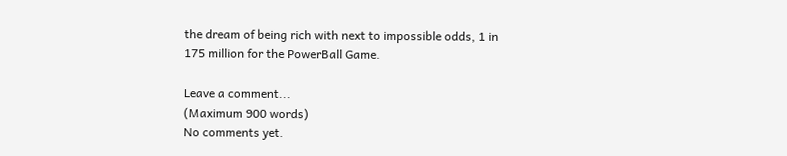the dream of being rich with next to impossible odds, 1 in 175 million for the PowerBall Game.

Leave a comment...
(Maximum 900 words)
No comments yet.